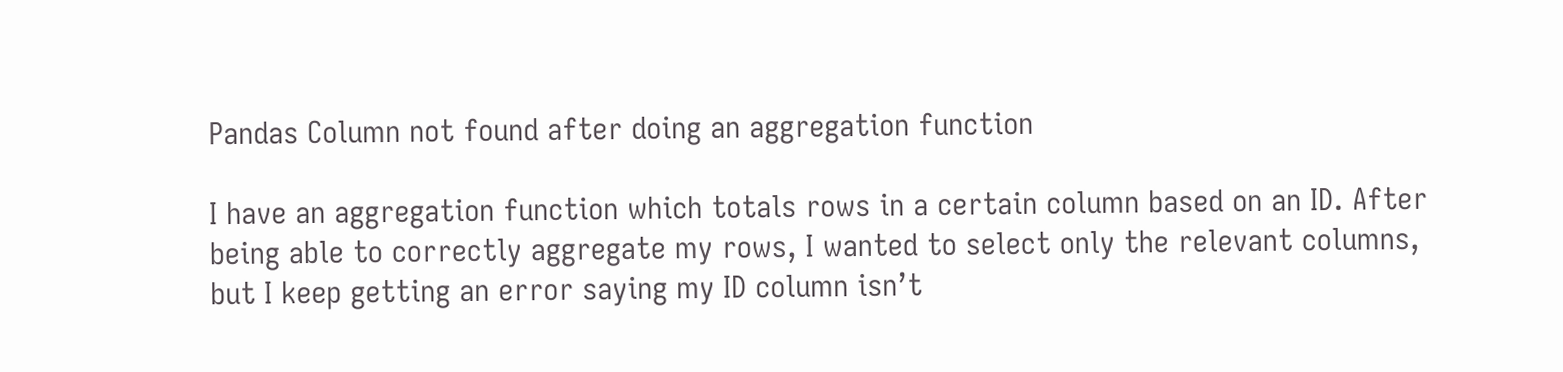Pandas Column not found after doing an aggregation function

I have an aggregation function which totals rows in a certain column based on an ID. After being able to correctly aggregate my rows, I wanted to select only the relevant columns, but I keep getting an error saying my ID column isn’t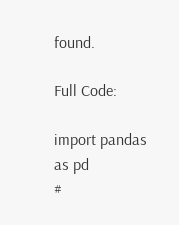found.

Full Code:

import pandas as pd
#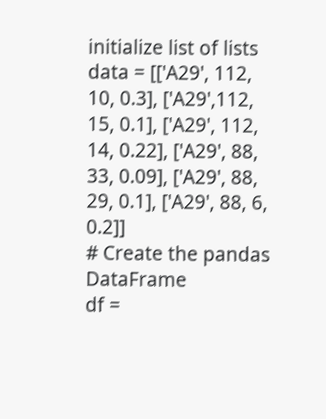initialize list of lists
data = [['A29', 112, 10, 0.3], ['A29',112, 15, 0.1], ['A29', 112, 14, 0.22], ['A29', 88, 33, 0.09], ['A29', 88, 29, 0.1], ['A29', 88, 6, 0.2]]
# Create the pandas DataFrame
df =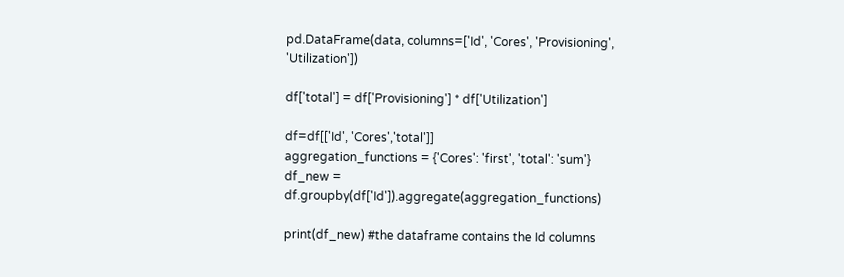pd.DataFrame(data, columns=['Id', 'Cores', 'Provisioning', 'Utilization'])

df['total'] = df['Provisioning'] * df['Utilization']

df=df[['Id', 'Cores','total']]
aggregation_functions = {'Cores': 'first', 'total': 'sum'}
df_new = df.groupby(df['Id']).aggregate(aggregation_functions)

print(df_new) #the dataframe contains the Id columns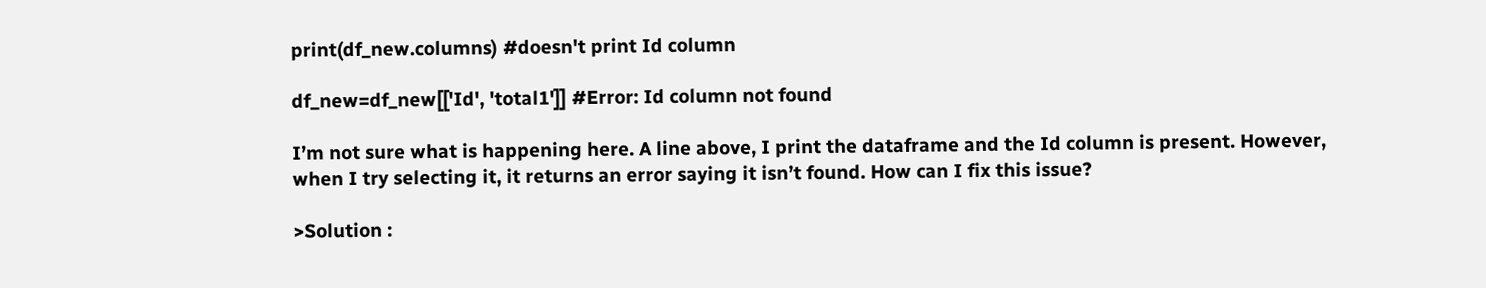print(df_new.columns) #doesn't print Id column

df_new=df_new[['Id', 'total1']] #Error: Id column not found

I’m not sure what is happening here. A line above, I print the dataframe and the Id column is present. However, when I try selecting it, it returns an error saying it isn’t found. How can I fix this issue?

>Solution :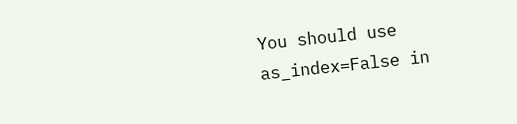You should use as_index=False in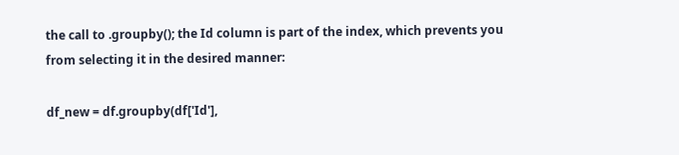the call to .groupby(); the Id column is part of the index, which prevents you from selecting it in the desired manner:

df_new = df.groupby(df['Id'],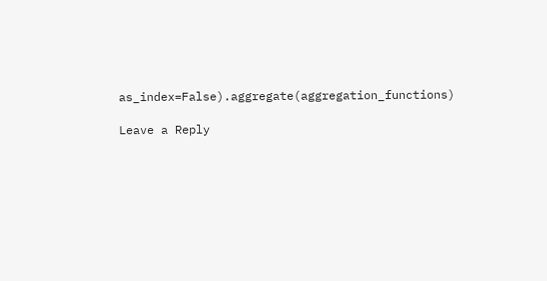as_index=False).aggregate(aggregation_functions)

Leave a Reply